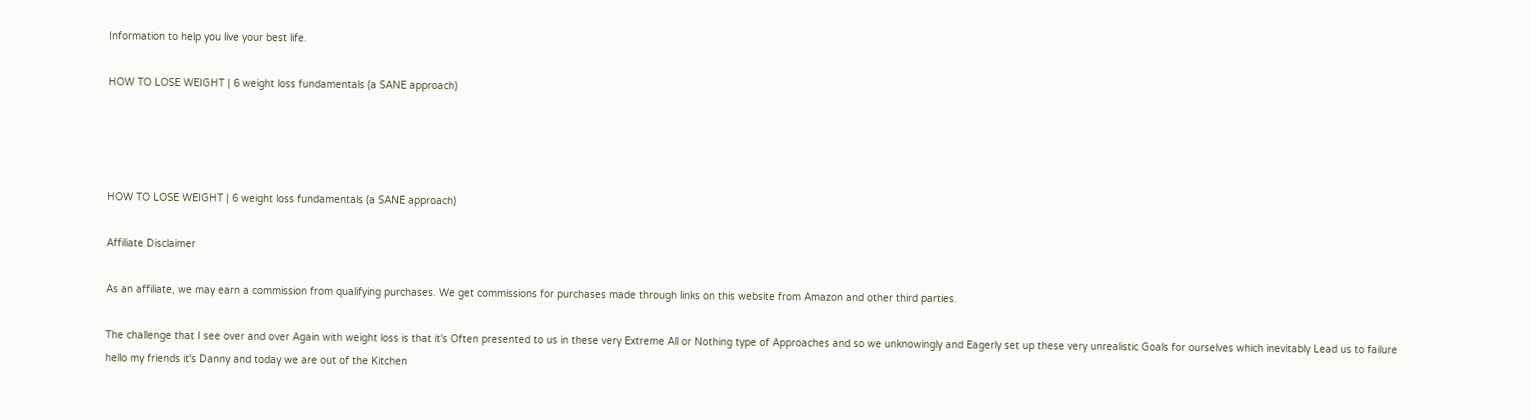Information to help you live your best life.

HOW TO LOSE WEIGHT | 6 weight loss fundamentals (a SANE approach)




HOW TO LOSE WEIGHT | 6 weight loss fundamentals (a SANE approach)

Affiliate Disclaimer

As an affiliate, we may earn a commission from qualifying purchases. We get commissions for purchases made through links on this website from Amazon and other third parties.

The challenge that I see over and over Again with weight loss is that it's Often presented to us in these very Extreme All or Nothing type of Approaches and so we unknowingly and Eagerly set up these very unrealistic Goals for ourselves which inevitably Lead us to failure hello my friends it's Danny and today we are out of the Kitchen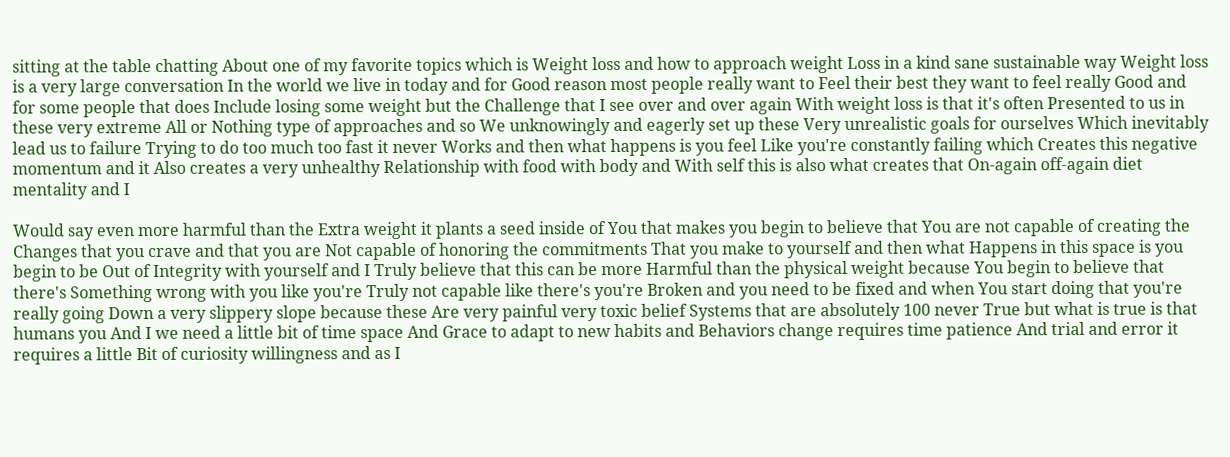sitting at the table chatting About one of my favorite topics which is Weight loss and how to approach weight Loss in a kind sane sustainable way Weight loss is a very large conversation In the world we live in today and for Good reason most people really want to Feel their best they want to feel really Good and for some people that does Include losing some weight but the Challenge that I see over and over again With weight loss is that it's often Presented to us in these very extreme All or Nothing type of approaches and so We unknowingly and eagerly set up these Very unrealistic goals for ourselves Which inevitably lead us to failure Trying to do too much too fast it never Works and then what happens is you feel Like you're constantly failing which Creates this negative momentum and it Also creates a very unhealthy Relationship with food with body and With self this is also what creates that On-again off-again diet mentality and I

Would say even more harmful than the Extra weight it plants a seed inside of You that makes you begin to believe that You are not capable of creating the Changes that you crave and that you are Not capable of honoring the commitments That you make to yourself and then what Happens in this space is you begin to be Out of Integrity with yourself and I Truly believe that this can be more Harmful than the physical weight because You begin to believe that there's Something wrong with you like you're Truly not capable like there's you're Broken and you need to be fixed and when You start doing that you're really going Down a very slippery slope because these Are very painful very toxic belief Systems that are absolutely 100 never True but what is true is that humans you And I we need a little bit of time space And Grace to adapt to new habits and Behaviors change requires time patience And trial and error it requires a little Bit of curiosity willingness and as I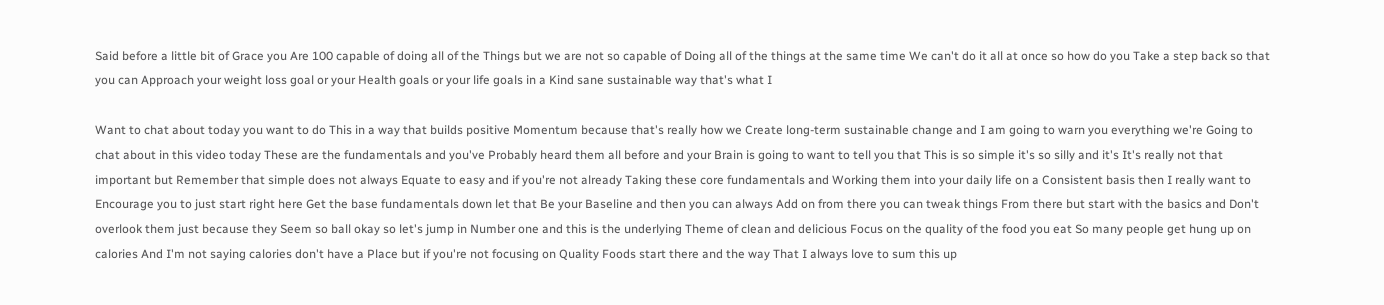Said before a little bit of Grace you Are 100 capable of doing all of the Things but we are not so capable of Doing all of the things at the same time We can't do it all at once so how do you Take a step back so that you can Approach your weight loss goal or your Health goals or your life goals in a Kind sane sustainable way that's what I

Want to chat about today you want to do This in a way that builds positive Momentum because that's really how we Create long-term sustainable change and I am going to warn you everything we're Going to chat about in this video today These are the fundamentals and you've Probably heard them all before and your Brain is going to want to tell you that This is so simple it's so silly and it's It's really not that important but Remember that simple does not always Equate to easy and if you're not already Taking these core fundamentals and Working them into your daily life on a Consistent basis then I really want to Encourage you to just start right here Get the base fundamentals down let that Be your Baseline and then you can always Add on from there you can tweak things From there but start with the basics and Don't overlook them just because they Seem so ball okay so let's jump in Number one and this is the underlying Theme of clean and delicious Focus on the quality of the food you eat So many people get hung up on calories And I'm not saying calories don't have a Place but if you're not focusing on Quality Foods start there and the way That I always love to sum this up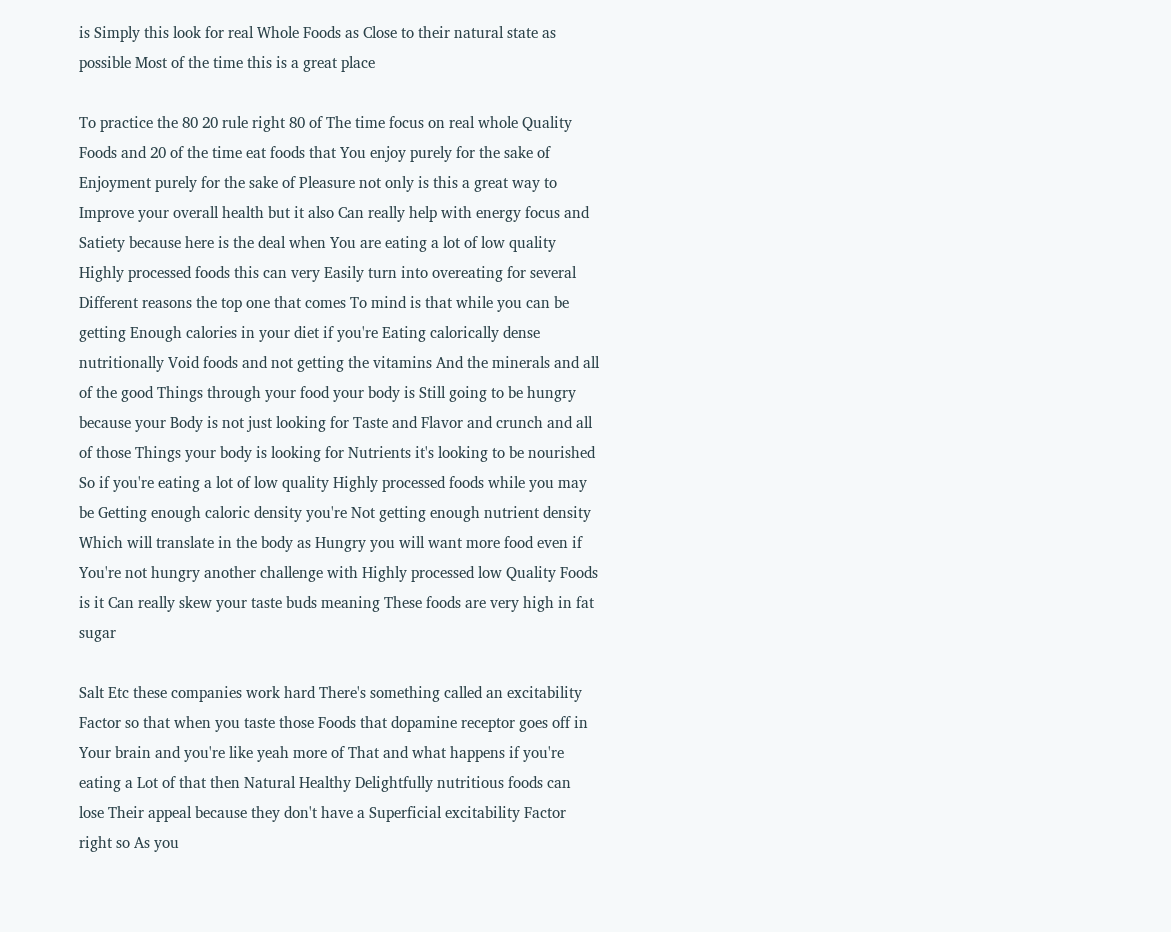is Simply this look for real Whole Foods as Close to their natural state as possible Most of the time this is a great place

To practice the 80 20 rule right 80 of The time focus on real whole Quality Foods and 20 of the time eat foods that You enjoy purely for the sake of Enjoyment purely for the sake of Pleasure not only is this a great way to Improve your overall health but it also Can really help with energy focus and Satiety because here is the deal when You are eating a lot of low quality Highly processed foods this can very Easily turn into overeating for several Different reasons the top one that comes To mind is that while you can be getting Enough calories in your diet if you're Eating calorically dense nutritionally Void foods and not getting the vitamins And the minerals and all of the good Things through your food your body is Still going to be hungry because your Body is not just looking for Taste and Flavor and crunch and all of those Things your body is looking for Nutrients it's looking to be nourished So if you're eating a lot of low quality Highly processed foods while you may be Getting enough caloric density you're Not getting enough nutrient density Which will translate in the body as Hungry you will want more food even if You're not hungry another challenge with Highly processed low Quality Foods is it Can really skew your taste buds meaning These foods are very high in fat sugar

Salt Etc these companies work hard There's something called an excitability Factor so that when you taste those Foods that dopamine receptor goes off in Your brain and you're like yeah more of That and what happens if you're eating a Lot of that then Natural Healthy Delightfully nutritious foods can lose Their appeal because they don't have a Superficial excitability Factor right so As you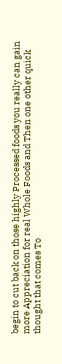begin to cut back on those highly Processed foods you really can gain more Appreciation for real Whole Foods and Then one other quick thought that comes To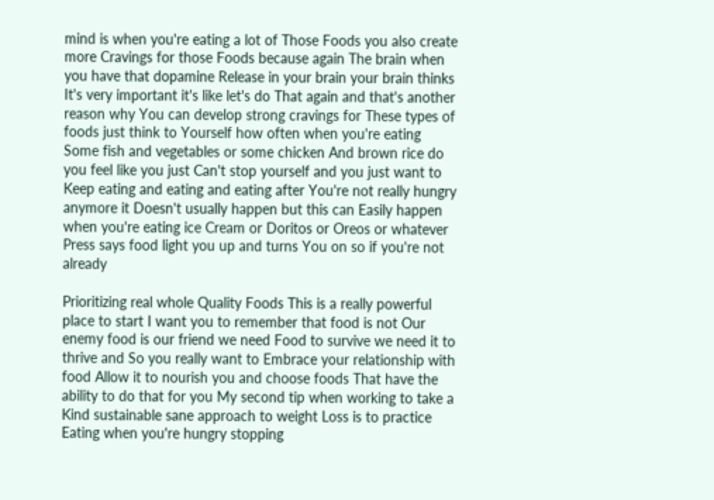mind is when you're eating a lot of Those Foods you also create more Cravings for those Foods because again The brain when you have that dopamine Release in your brain your brain thinks It's very important it's like let's do That again and that's another reason why You can develop strong cravings for These types of foods just think to Yourself how often when you're eating Some fish and vegetables or some chicken And brown rice do you feel like you just Can't stop yourself and you just want to Keep eating and eating and eating after You're not really hungry anymore it Doesn't usually happen but this can Easily happen when you're eating ice Cream or Doritos or Oreos or whatever Press says food light you up and turns You on so if you're not already

Prioritizing real whole Quality Foods This is a really powerful place to start I want you to remember that food is not Our enemy food is our friend we need Food to survive we need it to thrive and So you really want to Embrace your relationship with food Allow it to nourish you and choose foods That have the ability to do that for you My second tip when working to take a Kind sustainable sane approach to weight Loss is to practice Eating when you're hungry stopping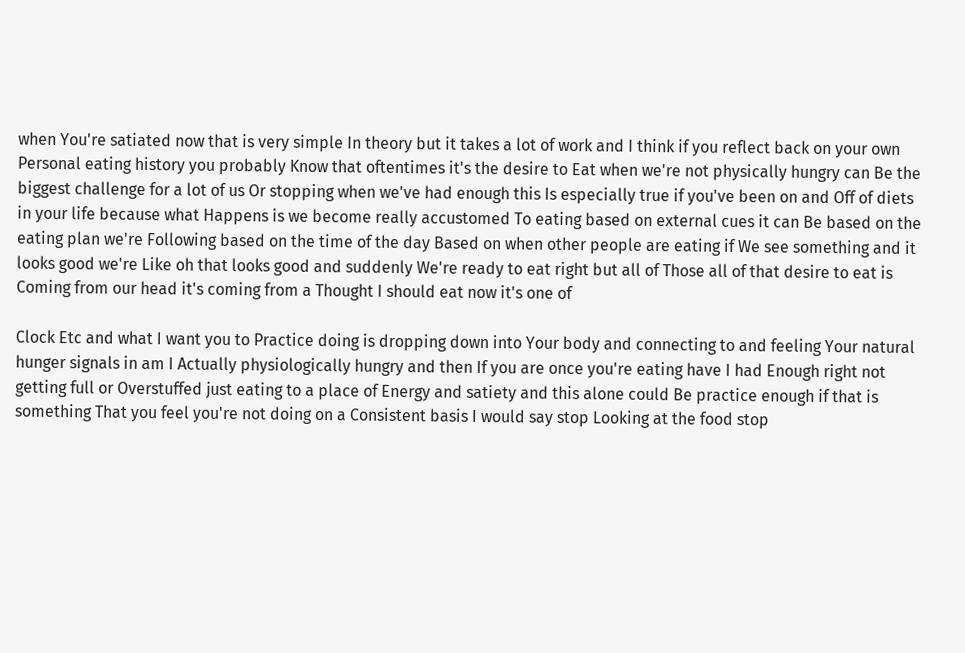when You're satiated now that is very simple In theory but it takes a lot of work and I think if you reflect back on your own Personal eating history you probably Know that oftentimes it's the desire to Eat when we're not physically hungry can Be the biggest challenge for a lot of us Or stopping when we've had enough this Is especially true if you've been on and Off of diets in your life because what Happens is we become really accustomed To eating based on external cues it can Be based on the eating plan we're Following based on the time of the day Based on when other people are eating if We see something and it looks good we're Like oh that looks good and suddenly We're ready to eat right but all of Those all of that desire to eat is Coming from our head it's coming from a Thought I should eat now it's one of

Clock Etc and what I want you to Practice doing is dropping down into Your body and connecting to and feeling Your natural hunger signals in am I Actually physiologically hungry and then If you are once you're eating have I had Enough right not getting full or Overstuffed just eating to a place of Energy and satiety and this alone could Be practice enough if that is something That you feel you're not doing on a Consistent basis I would say stop Looking at the food stop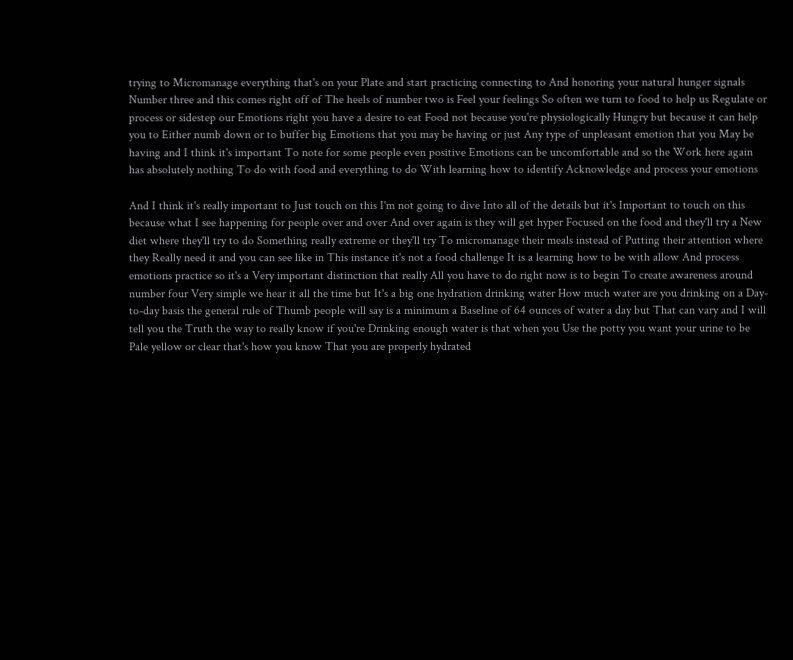trying to Micromanage everything that's on your Plate and start practicing connecting to And honoring your natural hunger signals Number three and this comes right off of The heels of number two is Feel your feelings So often we turn to food to help us Regulate or process or sidestep our Emotions right you have a desire to eat Food not because you're physiologically Hungry but because it can help you to Either numb down or to buffer big Emotions that you may be having or just Any type of unpleasant emotion that you May be having and I think it's important To note for some people even positive Emotions can be uncomfortable and so the Work here again has absolutely nothing To do with food and everything to do With learning how to identify Acknowledge and process your emotions

And I think it's really important to Just touch on this I'm not going to dive Into all of the details but it's Important to touch on this because what I see happening for people over and over And over again is they will get hyper Focused on the food and they'll try a New diet where they'll try to do Something really extreme or they'll try To micromanage their meals instead of Putting their attention where they Really need it and you can see like in This instance it's not a food challenge It is a learning how to be with allow And process emotions practice so it's a Very important distinction that really All you have to do right now is to begin To create awareness around number four Very simple we hear it all the time but It's a big one hydration drinking water How much water are you drinking on a Day-to-day basis the general rule of Thumb people will say is a minimum a Baseline of 64 ounces of water a day but That can vary and I will tell you the Truth the way to really know if you're Drinking enough water is that when you Use the potty you want your urine to be Pale yellow or clear that's how you know That you are properly hydrated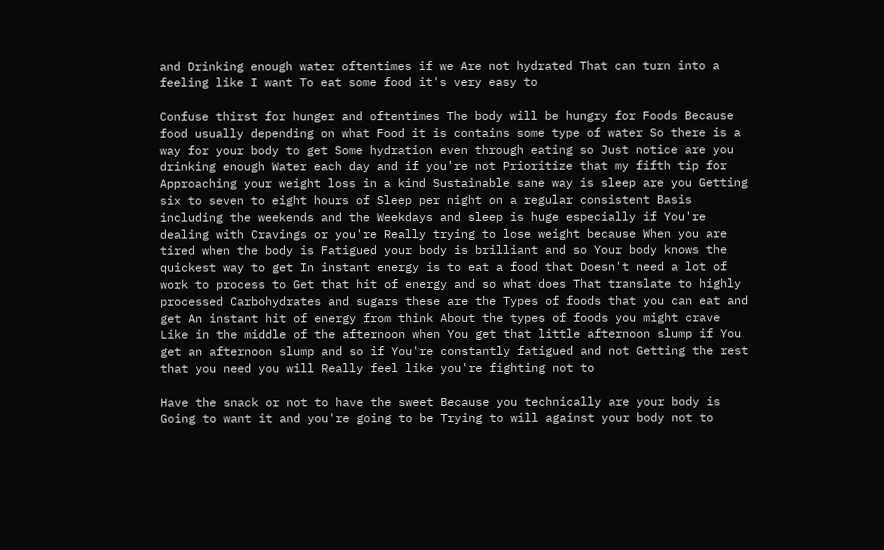and Drinking enough water oftentimes if we Are not hydrated That can turn into a feeling like I want To eat some food it's very easy to

Confuse thirst for hunger and oftentimes The body will be hungry for Foods Because food usually depending on what Food it is contains some type of water So there is a way for your body to get Some hydration even through eating so Just notice are you drinking enough Water each day and if you're not Prioritize that my fifth tip for Approaching your weight loss in a kind Sustainable sane way is sleep are you Getting six to seven to eight hours of Sleep per night on a regular consistent Basis including the weekends and the Weekdays and sleep is huge especially if You're dealing with Cravings or you're Really trying to lose weight because When you are tired when the body is Fatigued your body is brilliant and so Your body knows the quickest way to get In instant energy is to eat a food that Doesn't need a lot of work to process to Get that hit of energy and so what does That translate to highly processed Carbohydrates and sugars these are the Types of foods that you can eat and get An instant hit of energy from think About the types of foods you might crave Like in the middle of the afternoon when You get that little afternoon slump if You get an afternoon slump and so if You're constantly fatigued and not Getting the rest that you need you will Really feel like you're fighting not to

Have the snack or not to have the sweet Because you technically are your body is Going to want it and you're going to be Trying to will against your body not to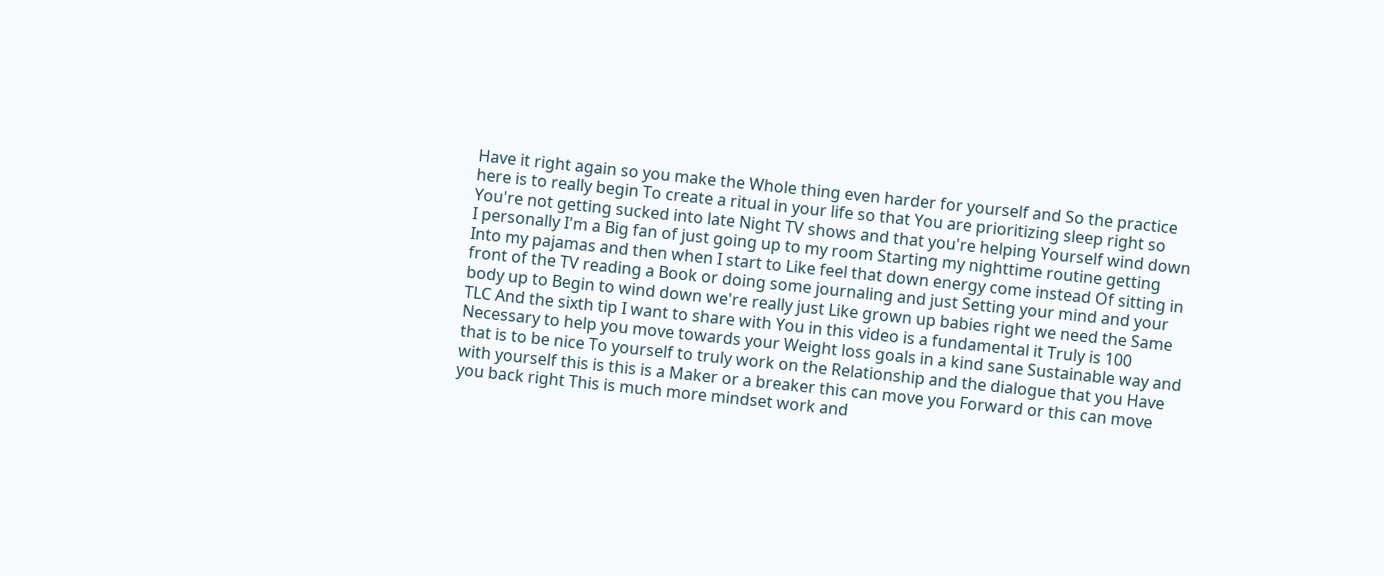Have it right again so you make the Whole thing even harder for yourself and So the practice here is to really begin To create a ritual in your life so that You are prioritizing sleep right so You're not getting sucked into late Night TV shows and that you're helping Yourself wind down I personally I'm a Big fan of just going up to my room Starting my nighttime routine getting Into my pajamas and then when I start to Like feel that down energy come instead Of sitting in front of the TV reading a Book or doing some journaling and just Setting your mind and your body up to Begin to wind down we're really just Like grown up babies right we need the Same TLC And the sixth tip I want to share with You in this video is a fundamental it Truly is 100 Necessary to help you move towards your Weight loss goals in a kind sane Sustainable way and that is to be nice To yourself to truly work on the Relationship and the dialogue that you Have with yourself this is this is a Maker or a breaker this can move you Forward or this can move you back right This is much more mindset work and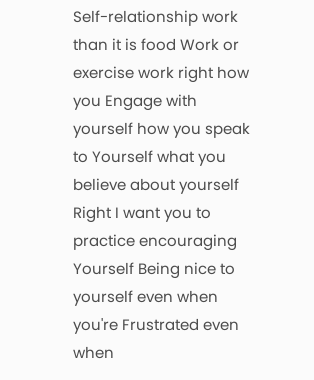Self-relationship work than it is food Work or exercise work right how you Engage with yourself how you speak to Yourself what you believe about yourself Right I want you to practice encouraging Yourself Being nice to yourself even when you're Frustrated even when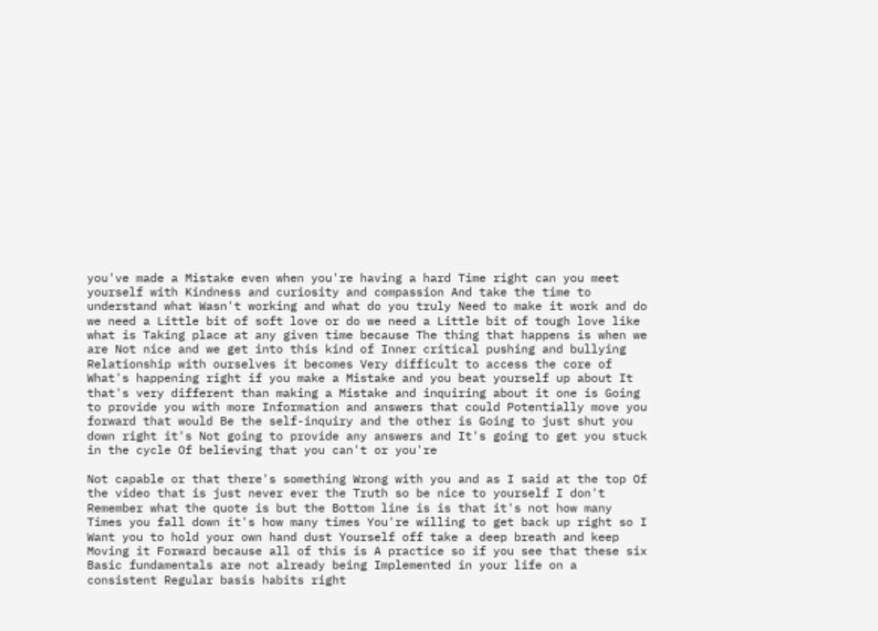you've made a Mistake even when you're having a hard Time right can you meet yourself with Kindness and curiosity and compassion And take the time to understand what Wasn't working and what do you truly Need to make it work and do we need a Little bit of soft love or do we need a Little bit of tough love like what is Taking place at any given time because The thing that happens is when we are Not nice and we get into this kind of Inner critical pushing and bullying Relationship with ourselves it becomes Very difficult to access the core of What's happening right if you make a Mistake and you beat yourself up about It that's very different than making a Mistake and inquiring about it one is Going to provide you with more Information and answers that could Potentially move you forward that would Be the self-inquiry and the other is Going to just shut you down right it's Not going to provide any answers and It's going to get you stuck in the cycle Of believing that you can't or you're

Not capable or that there's something Wrong with you and as I said at the top Of the video that is just never ever the Truth so be nice to yourself I don't Remember what the quote is but the Bottom line is is that it's not how many Times you fall down it's how many times You're willing to get back up right so I Want you to hold your own hand dust Yourself off take a deep breath and keep Moving it Forward because all of this is A practice so if you see that these six Basic fundamentals are not already being Implemented in your life on a consistent Regular basis habits right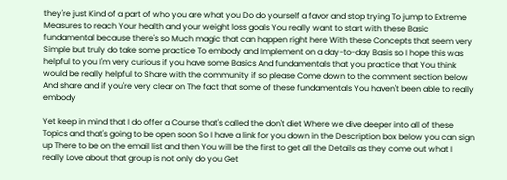they're just Kind of a part of who you are what you Do do yourself a favor and stop trying To jump to Extreme Measures to reach Your health and your weight loss goals You really want to start with these Basic fundamental because there's so Much magic that can happen right here With these Concepts that seem very Simple but truly do take some practice To embody and Implement on a day-to-day Basis so I hope this was helpful to you I'm very curious if you have some Basics And fundamentals that you practice that You think would be really helpful to Share with the community if so please Come down to the comment section below And share and if you're very clear on The fact that some of these fundamentals You haven't been able to really embody

Yet keep in mind that I do offer a Course that's called the don't diet Where we dive deeper into all of these Topics and that's going to be open soon So I have a link for you down in the Description box below you can sign up There to be on the email list and then You will be the first to get all the Details as they come out what I really Love about that group is not only do you Get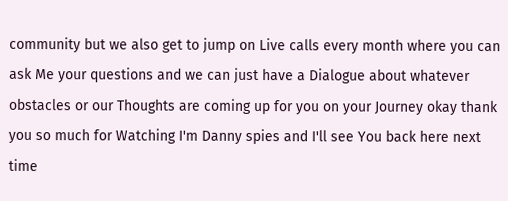community but we also get to jump on Live calls every month where you can ask Me your questions and we can just have a Dialogue about whatever obstacles or our Thoughts are coming up for you on your Journey okay thank you so much for Watching I'm Danny spies and I'll see You back here next time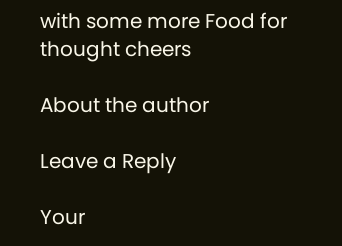with some more Food for thought cheers

About the author

Leave a Reply

Your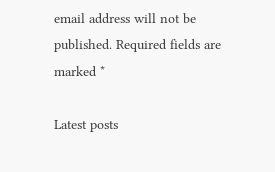email address will not be published. Required fields are marked *

Latest posts